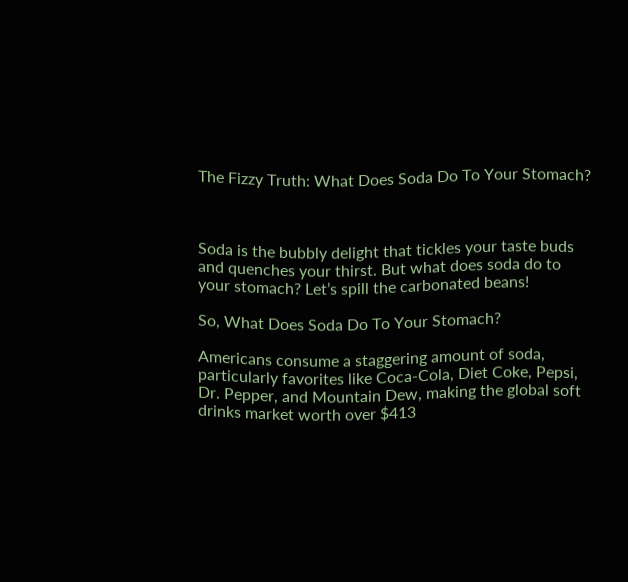The Fizzy Truth: What Does Soda Do To Your Stomach?



Soda is the bubbly delight that tickles your taste buds and quenches your thirst. But what does soda do to your stomach? Let’s spill the carbonated beans!

So, What Does Soda Do To Your Stomach?

Americans consume a staggering amount of soda, particularly favorites like Coca-Cola, Diet Coke, Pepsi, Dr. Pepper, and Mountain Dew, making the global soft drinks market worth over $413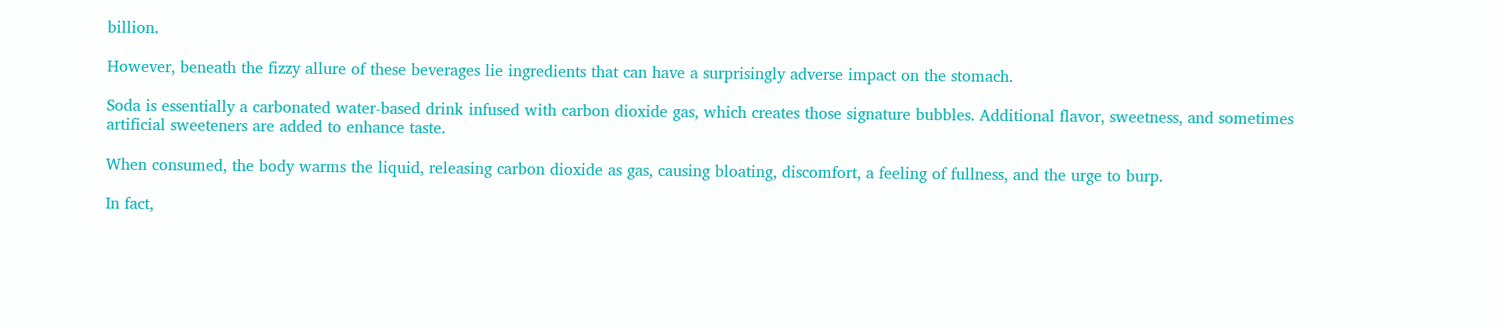billion.

However, beneath the fizzy allure of these beverages lie ingredients that can have a surprisingly adverse impact on the stomach.

Soda is essentially a carbonated water-based drink infused with carbon dioxide gas, which creates those signature bubbles. Additional flavor, sweetness, and sometimes artificial sweeteners are added to enhance taste.

When consumed, the body warms the liquid, releasing carbon dioxide as gas, causing bloating, discomfort, a feeling of fullness, and the urge to burp.

In fact,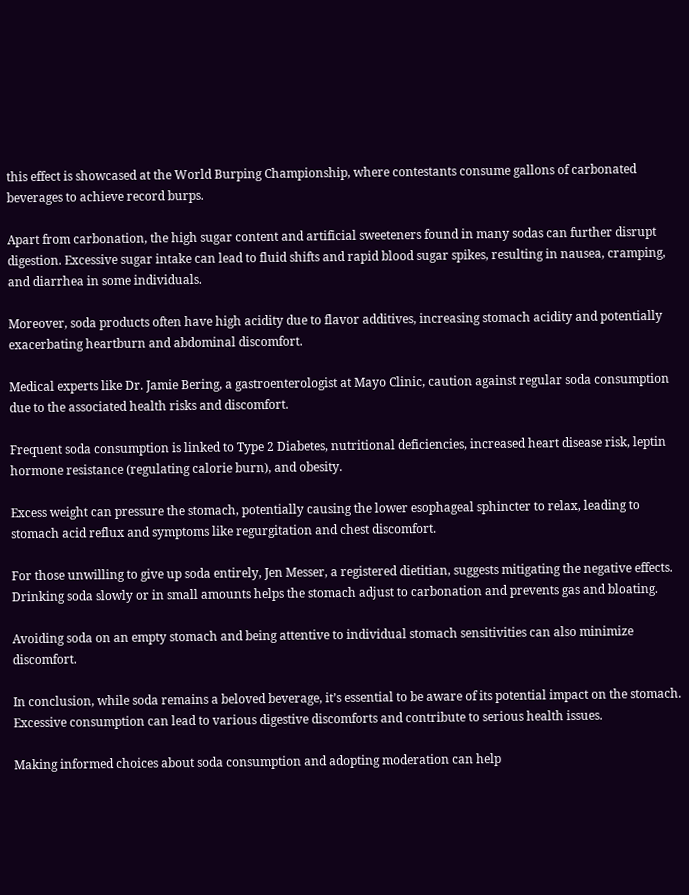this effect is showcased at the World Burping Championship, where contestants consume gallons of carbonated beverages to achieve record burps.

Apart from carbonation, the high sugar content and artificial sweeteners found in many sodas can further disrupt digestion. Excessive sugar intake can lead to fluid shifts and rapid blood sugar spikes, resulting in nausea, cramping, and diarrhea in some individuals.

Moreover, soda products often have high acidity due to flavor additives, increasing stomach acidity and potentially exacerbating heartburn and abdominal discomfort.

Medical experts like Dr. Jamie Bering, a gastroenterologist at Mayo Clinic, caution against regular soda consumption due to the associated health risks and discomfort.

Frequent soda consumption is linked to Type 2 Diabetes, nutritional deficiencies, increased heart disease risk, leptin hormone resistance (regulating calorie burn), and obesity.

Excess weight can pressure the stomach, potentially causing the lower esophageal sphincter to relax, leading to stomach acid reflux and symptoms like regurgitation and chest discomfort.

For those unwilling to give up soda entirely, Jen Messer, a registered dietitian, suggests mitigating the negative effects. Drinking soda slowly or in small amounts helps the stomach adjust to carbonation and prevents gas and bloating.

Avoiding soda on an empty stomach and being attentive to individual stomach sensitivities can also minimize discomfort.

In conclusion, while soda remains a beloved beverage, it’s essential to be aware of its potential impact on the stomach. Excessive consumption can lead to various digestive discomforts and contribute to serious health issues.

Making informed choices about soda consumption and adopting moderation can help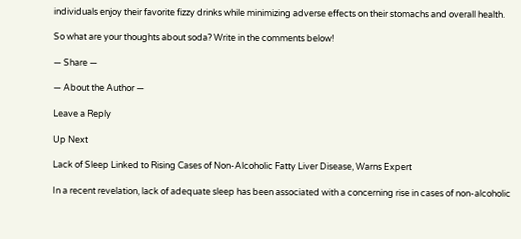individuals enjoy their favorite fizzy drinks while minimizing adverse effects on their stomachs and overall health.

So what are your thoughts about soda? Write in the comments below!

— Share —

— About the Author —

Leave a Reply

Up Next

Lack of Sleep Linked to Rising Cases of Non-Alcoholic Fatty Liver Disease, Warns Expert

In a recent revelation, lack of adequate sleep has been associated with a concerning rise in cases of non-alcoholic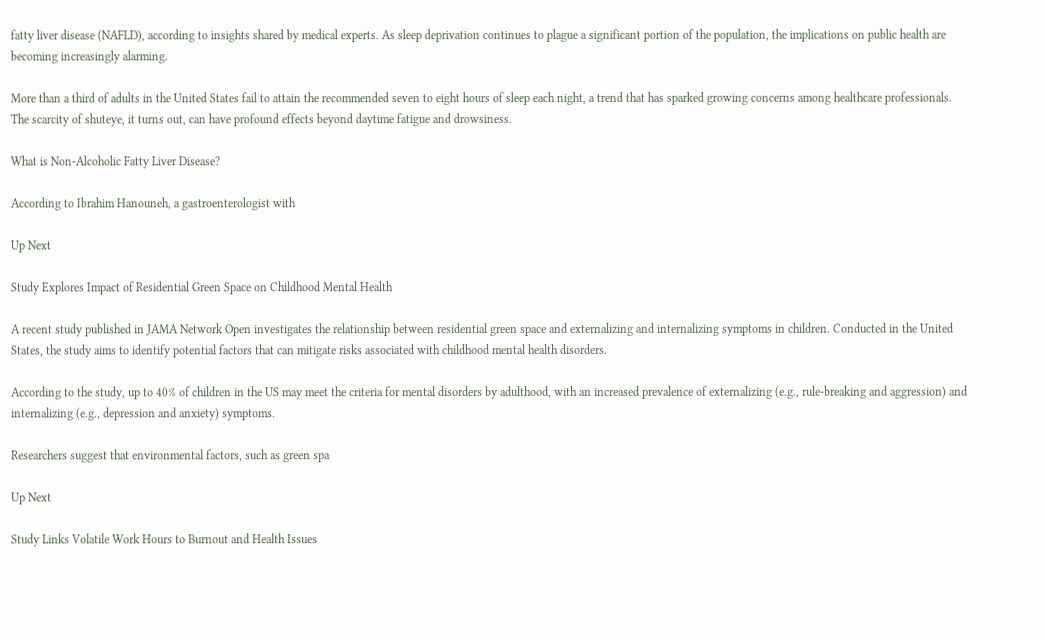fatty liver disease (NAFLD), according to insights shared by medical experts. As sleep deprivation continues to plague a significant portion of the population, the implications on public health are becoming increasingly alarming.

More than a third of adults in the United States fail to attain the recommended seven to eight hours of sleep each night, a trend that has sparked growing concerns among healthcare professionals. The scarcity of shuteye, it turns out, can have profound effects beyond daytime fatigue and drowsiness.

What is Non-Alcoholic Fatty Liver Disease?

According to Ibrahim Hanouneh, a gastroenterologist with

Up Next

Study Explores Impact of Residential Green Space on Childhood Mental Health

A recent study published in JAMA Network Open investigates the relationship between residential green space and externalizing and internalizing symptoms in children. Conducted in the United States, the study aims to identify potential factors that can mitigate risks associated with childhood mental health disorders.

According to the study, up to 40% of children in the US may meet the criteria for mental disorders by adulthood, with an increased prevalence of externalizing (e.g., rule-breaking and aggression) and internalizing (e.g., depression and anxiety) symptoms.

Researchers suggest that environmental factors, such as green spa

Up Next

Study Links Volatile Work Hours to Burnout and Health Issues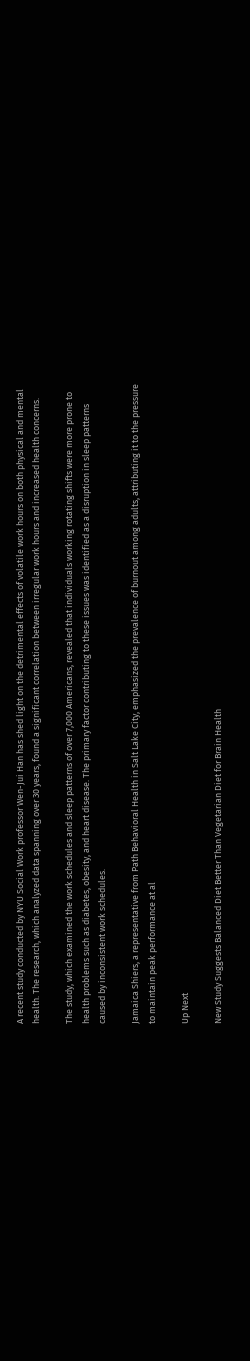A recent study conducted by NYU Social Work professor Wen-Jui Han has shed light on the detrimental effects of volatile work hours on both physical and mental health. The research, which analyzed data spanning over 30 years, found a significant correlation between irregular work hours and increased health concerns.

The study, which examined the work schedules and sleep patterns of over 7,000 Americans, revealed that individuals working rotating shifts were more prone to health problems such as diabetes, obesity, and heart disease. The primary factor contributing to these issues was identified as a disruption in sleep patterns caused by inconsistent work schedules.

Jamaica Shiers, a representative from Path Behavioral Health in Salt Lake City, emphasized the prevalence of burnout among adults, attributing it to the pressure to maintain peak performance at al

Up Next

New Study Suggests Balanced Diet Better Than Vegetarian Diet for Brain Health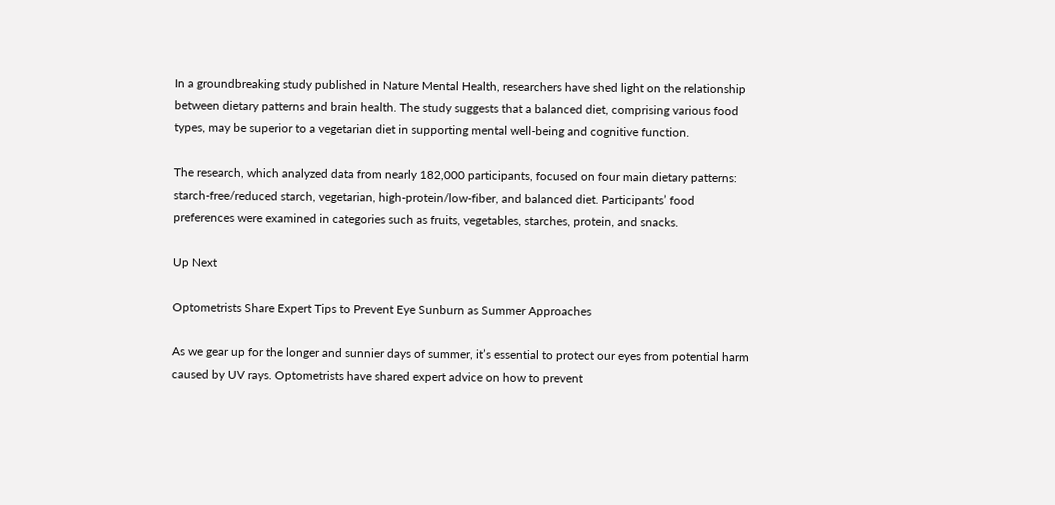In a groundbreaking study published in Nature Mental Health, researchers have shed light on the relationship between dietary patterns and brain health. The study suggests that a balanced diet, comprising various food types, may be superior to a vegetarian diet in supporting mental well-being and cognitive function.

The research, which analyzed data from nearly 182,000 participants, focused on four main dietary patterns: starch-free/reduced starch, vegetarian, high-protein/low-fiber, and balanced diet. Participants’ food preferences were examined in categories such as fruits, vegetables, starches, protein, and snacks.

Up Next

Optometrists Share Expert Tips to Prevent Eye Sunburn as Summer Approaches

As we gear up for the longer and sunnier days of summer, it’s essential to protect our eyes from potential harm caused by UV rays. Optometrists have shared expert advice on how to prevent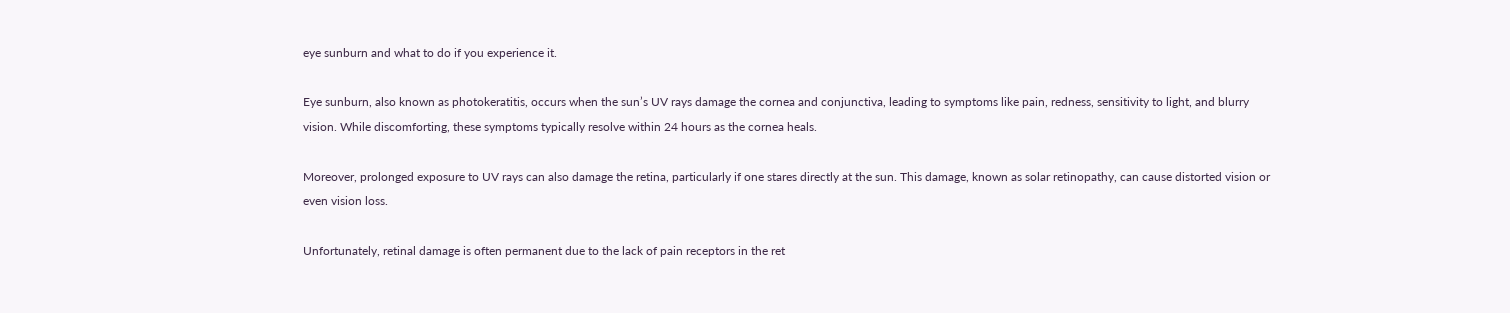eye sunburn and what to do if you experience it.

Eye sunburn, also known as photokeratitis, occurs when the sun’s UV rays damage the cornea and conjunctiva, leading to symptoms like pain, redness, sensitivity to light, and blurry vision. While discomforting, these symptoms typically resolve within 24 hours as the cornea heals.

Moreover, prolonged exposure to UV rays can also damage the retina, particularly if one stares directly at the sun. This damage, known as solar retinopathy, can cause distorted vision or even vision loss.

Unfortunately, retinal damage is often permanent due to the lack of pain receptors in the ret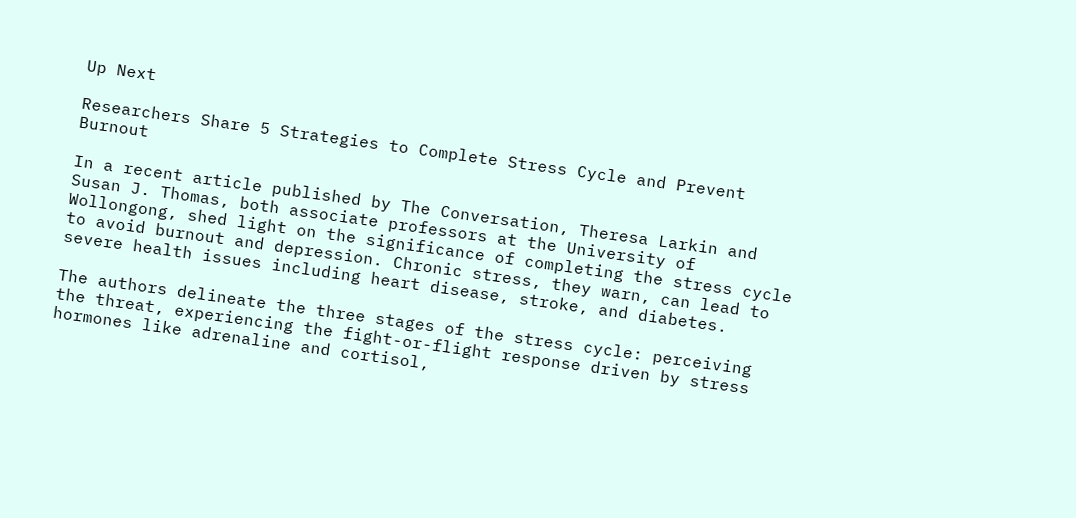Up Next

Researchers Share 5 Strategies to Complete Stress Cycle and Prevent Burnout

In a recent article published by The Conversation, Theresa Larkin and Susan J. Thomas, both associate professors at the University of Wollongong, shed light on the significance of completing the stress cycle to avoid burnout and depression. Chronic stress, they warn, can lead to severe health issues including heart disease, stroke, and diabetes.

The authors delineate the three stages of the stress cycle: perceiving the threat, experiencing the fight-or-flight response driven by stress hormones like adrenaline and cortisol,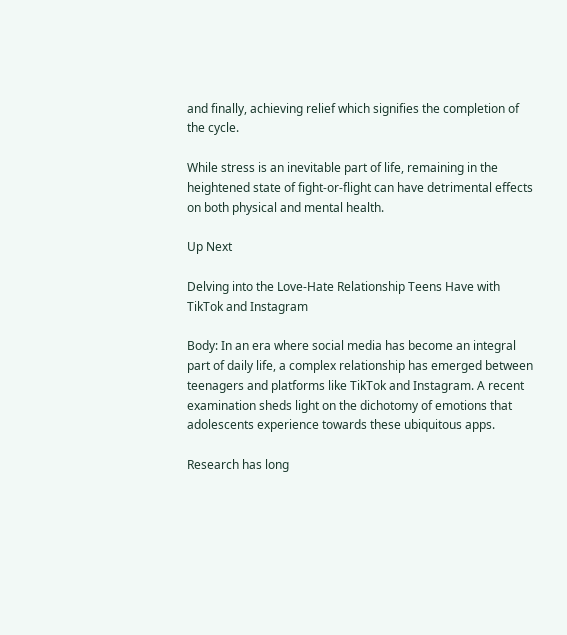and finally, achieving relief which signifies the completion of the cycle.

While stress is an inevitable part of life, remaining in the heightened state of fight-or-flight can have detrimental effects on both physical and mental health.

Up Next

Delving into the Love-Hate Relationship Teens Have with TikTok and Instagram

Body: In an era where social media has become an integral part of daily life, a complex relationship has emerged between teenagers and platforms like TikTok and Instagram. A recent examination sheds light on the dichotomy of emotions that adolescents experience towards these ubiquitous apps.

Research has long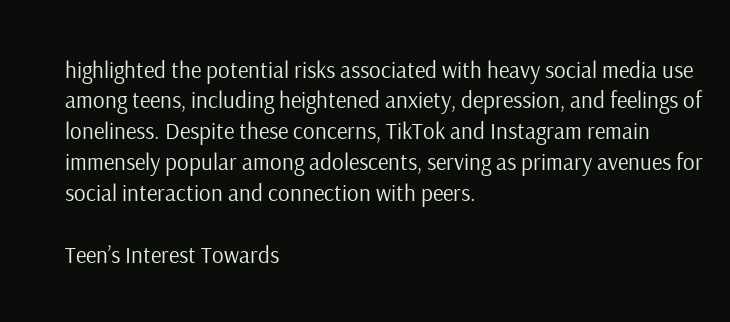highlighted the potential risks associated with heavy social media use among teens, including heightened anxiety, depression, and feelings of loneliness. Despite these concerns, TikTok and Instagram remain immensely popular among adolescents, serving as primary avenues for social interaction and connection with peers.

Teen’s Interest Towards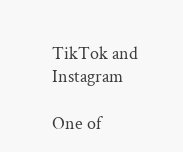TikTok and Instagram

One of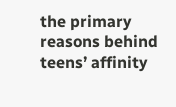the primary reasons behind teens’ affinity